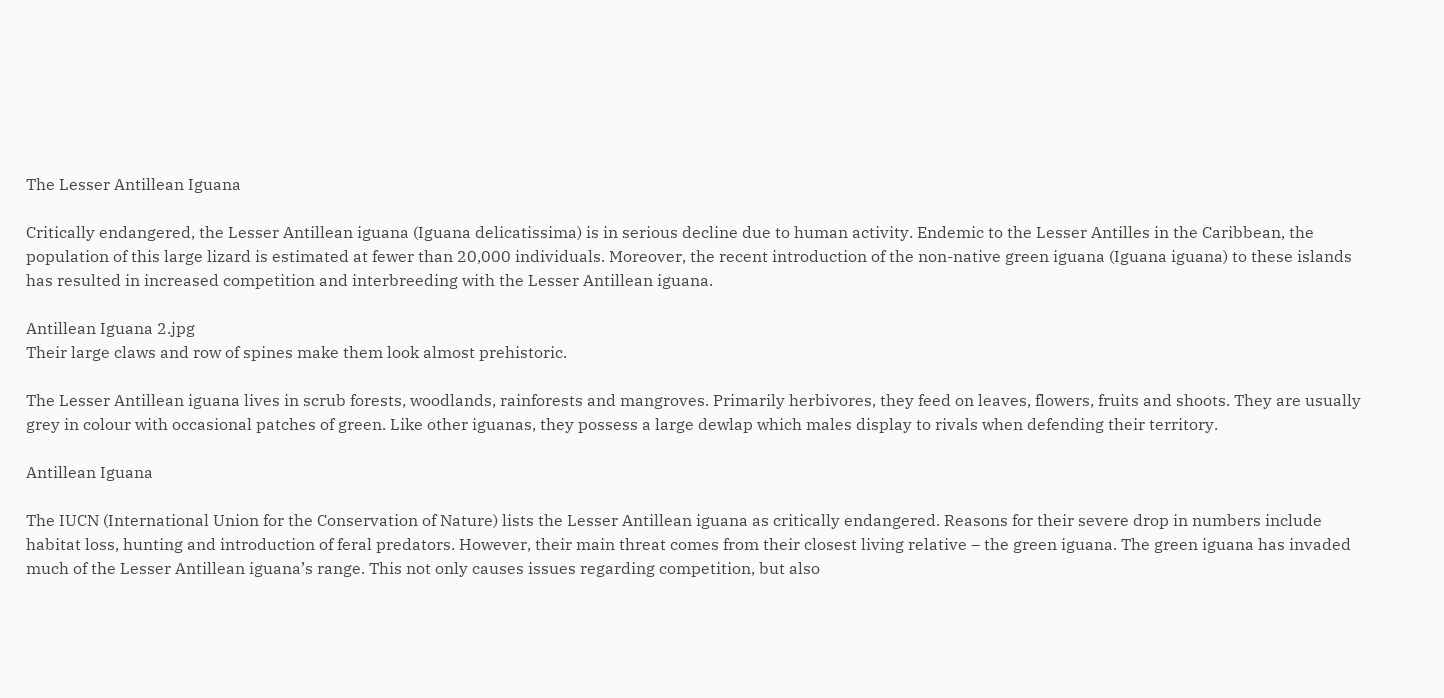The Lesser Antillean Iguana

Critically endangered, the Lesser Antillean iguana (Iguana delicatissima) is in serious decline due to human activity. Endemic to the Lesser Antilles in the Caribbean, the population of this large lizard is estimated at fewer than 20,000 individuals. Moreover, the recent introduction of the non-native green iguana (Iguana iguana) to these islands has resulted in increased competition and interbreeding with the Lesser Antillean iguana.

Antillean Iguana 2.jpg
Their large claws and row of spines make them look almost prehistoric.

The Lesser Antillean iguana lives in scrub forests, woodlands, rainforests and mangroves. Primarily herbivores, they feed on leaves, flowers, fruits and shoots. They are usually grey in colour with occasional patches of green. Like other iguanas, they possess a large dewlap which males display to rivals when defending their territory.

Antillean Iguana

The IUCN (International Union for the Conservation of Nature) lists the Lesser Antillean iguana as critically endangered. Reasons for their severe drop in numbers include habitat loss, hunting and introduction of feral predators. However, their main threat comes from their closest living relative – the green iguana. The green iguana has invaded much of the Lesser Antillean iguana’s range. This not only causes issues regarding competition, but also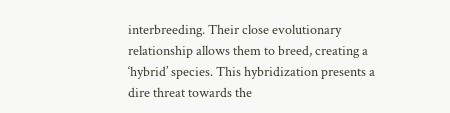interbreeding. Their close evolutionary relationship allows them to breed, creating a ‘hybrid’ species. This hybridization presents a dire threat towards the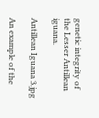genetic integrity of the Lesser Antillean iguana.

Antillean Iguana 3.jpg

An example of the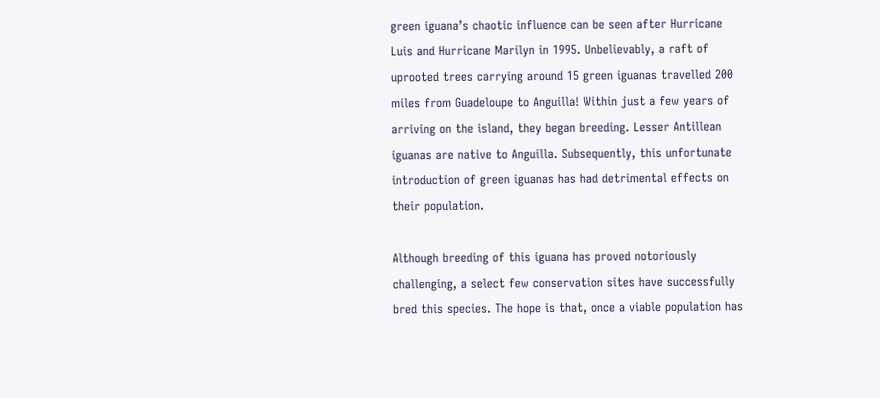green iguana’s chaotic influence can be seen after Hurricane Luis and Hurricane Marilyn in 1995. Unbelievably, a raft of uprooted trees carrying around 15 green iguanas travelled 200 miles from Guadeloupe to Anguilla! Within just a few years of arriving on the island, they began breeding. Lesser Antillean iguanas are native to Anguilla. Subsequently, this unfortunate introduction of green iguanas has had detrimental effects on their population.

Although breeding of this iguana has proved notoriously challenging, a select few conservation sites have successfully bred this species. The hope is that, once a viable population has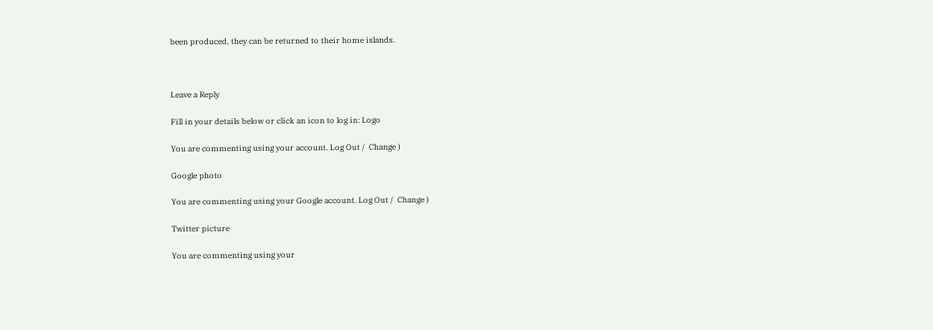been produced, they can be returned to their home islands.



Leave a Reply

Fill in your details below or click an icon to log in: Logo

You are commenting using your account. Log Out /  Change )

Google photo

You are commenting using your Google account. Log Out /  Change )

Twitter picture

You are commenting using your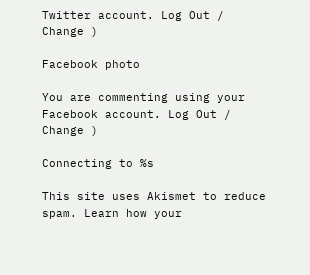Twitter account. Log Out /  Change )

Facebook photo

You are commenting using your Facebook account. Log Out /  Change )

Connecting to %s

This site uses Akismet to reduce spam. Learn how your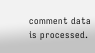comment data is processed.